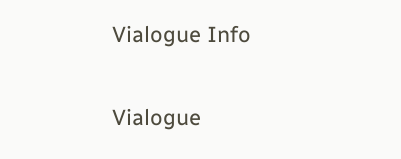Vialogue Info

Vialogue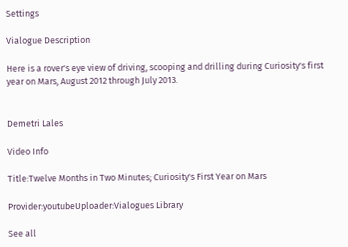Settings

Vialogue Description

Here is a rover's eye view of driving, scooping and drilling during Curiosity's first year on Mars, August 2012 through July 2013.


Demetri Lales

Video Info

Title:Twelve Months in Two Minutes; Curiosity's First Year on Mars

Provider:youtubeUploader:Vialogues Library

See all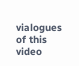vialogues of this video